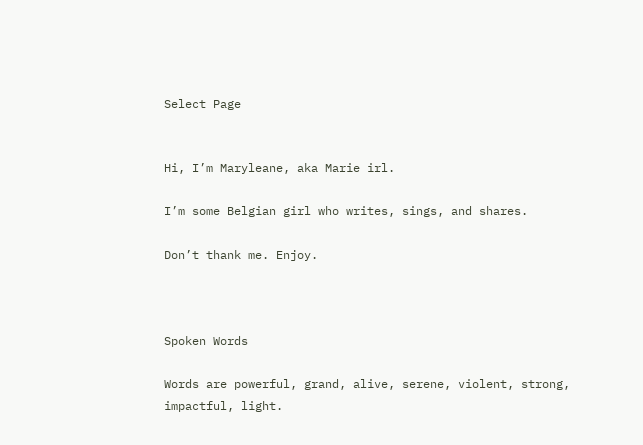Select Page


Hi, I’m Maryleane, aka Marie irl.

I’m some Belgian girl who writes, sings, and shares.

Don’t thank me. Enjoy.



Spoken Words

Words are powerful, grand, alive, serene, violent, strong, impactful, light.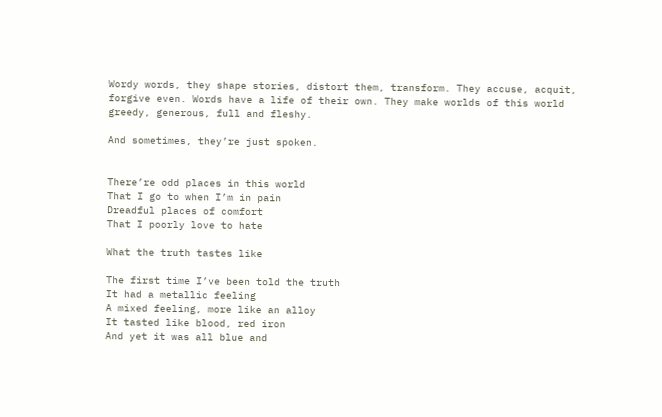Wordy words, they shape stories, distort them, transform. They accuse, acquit, forgive even. Words have a life of their own. They make worlds of this world greedy, generous, full and fleshy.

And sometimes, they’re just spoken.


There’re odd places in this world
That I go to when I’m in pain
Dreadful places of comfort
That I poorly love to hate

What the truth tastes like

The first time I’ve been told the truth
It had a metallic feeling
A mixed feeling, more like an alloy
It tasted like blood, red iron
And yet it was all blue and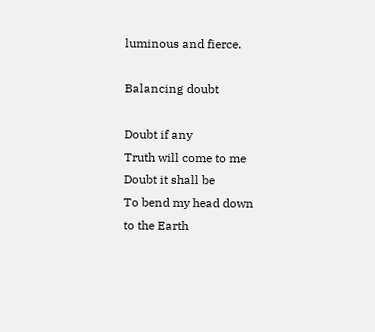luminous and fierce.

Balancing doubt

Doubt if any
Truth will come to me
Doubt it shall be
To bend my head down
to the Earth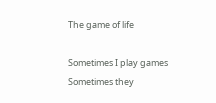The game of life

Sometimes I play games
Sometimes they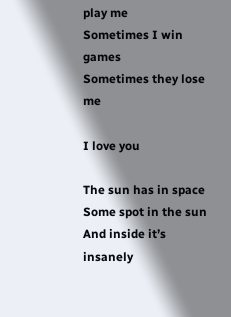play me
Sometimes I win games
Sometimes they lose me

I love you

The sun has in space
Some spot in the sun
And inside it’s insanely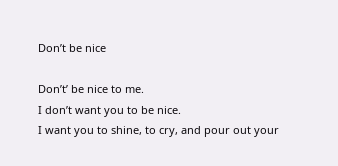Don’t be nice

Don’t’ be nice to me.
I don’t want you to be nice.
I want you to shine, to cry, and pour out your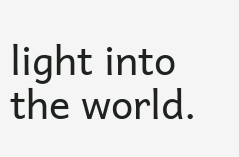light into the world.